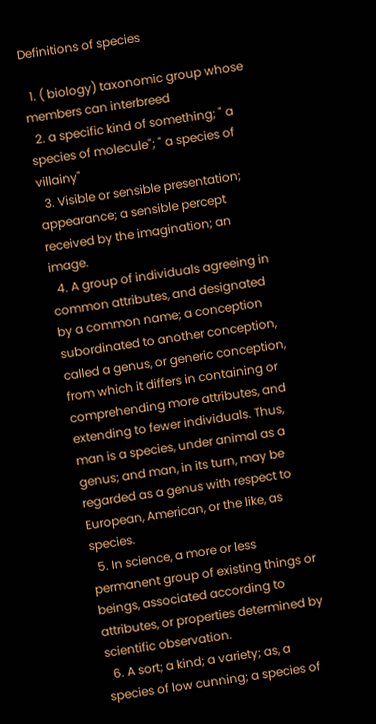Definitions of species

  1. ( biology) taxonomic group whose members can interbreed
  2. a specific kind of something; " a species of molecule"; " a species of villainy"
  3. Visible or sensible presentation; appearance; a sensible percept received by the imagination; an image.
  4. A group of individuals agreeing in common attributes, and designated by a common name; a conception subordinated to another conception, called a genus, or generic conception, from which it differs in containing or comprehending more attributes, and extending to fewer individuals. Thus, man is a species, under animal as a genus; and man, in its turn, may be regarded as a genus with respect to European, American, or the like, as species.
  5. In science, a more or less permanent group of existing things or beings, associated according to attributes, or properties determined by scientific observation.
  6. A sort; a kind; a variety; as, a species of low cunning; a species of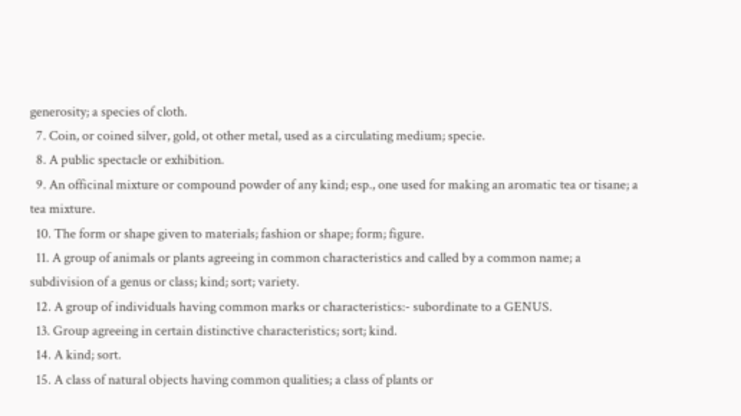generosity; a species of cloth.
  7. Coin, or coined silver, gold, ot other metal, used as a circulating medium; specie.
  8. A public spectacle or exhibition.
  9. An officinal mixture or compound powder of any kind; esp., one used for making an aromatic tea or tisane; a tea mixture.
  10. The form or shape given to materials; fashion or shape; form; figure.
  11. A group of animals or plants agreeing in common characteristics and called by a common name; a subdivision of a genus or class; kind; sort; variety.
  12. A group of individuals having common marks or characteristics:- subordinate to a GENUS.
  13. Group agreeing in certain distinctive characteristics; sort; kind.
  14. A kind; sort.
  15. A class of natural objects having common qualities; a class of plants or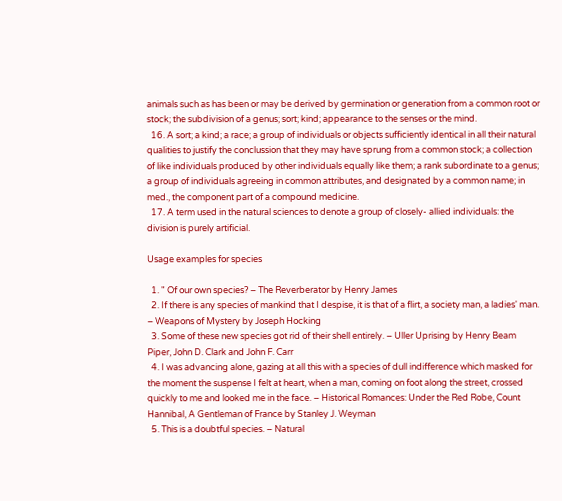animals such as has been or may be derived by germination or generation from a common root or stock; the subdivision of a genus; sort; kind; appearance to the senses or the mind.
  16. A sort; a kind; a race; a group of individuals or objects sufficiently identical in all their natural qualities to justify the conclussion that they may have sprung from a common stock; a collection of like individuals produced by other individuals equally like them; a rank subordinate to a genus; a group of individuals agreeing in common attributes, and designated by a common name; in med., the component part of a compound medicine.
  17. A term used in the natural sciences to denote a group of closely- allied individuals: the division is purely artificial.

Usage examples for species

  1. " Of our own species? – The Reverberator by Henry James
  2. If there is any species of mankind that I despise, it is that of a flirt, a society man, a ladies' man. – Weapons of Mystery by Joseph Hocking
  3. Some of these new species got rid of their shell entirely. – Uller Uprising by Henry Beam Piper, John D. Clark and John F. Carr
  4. I was advancing alone, gazing at all this with a species of dull indifference which masked for the moment the suspense I felt at heart, when a man, coming on foot along the street, crossed quickly to me and looked me in the face. – Historical Romances: Under the Red Robe, Count Hannibal, A Gentleman of France by Stanley J. Weyman
  5. This is a doubtful species. – Natural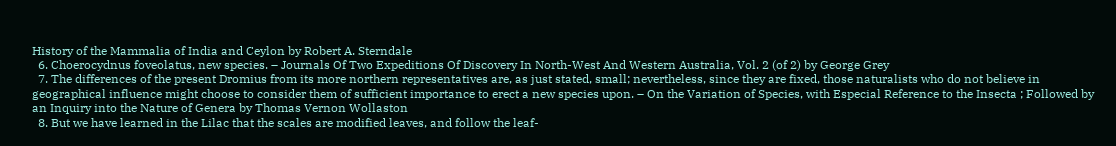History of the Mammalia of India and Ceylon by Robert A. Sterndale
  6. Choerocydnus foveolatus, new species. – Journals Of Two Expeditions Of Discovery In North-West And Western Australia, Vol. 2 (of 2) by George Grey
  7. The differences of the present Dromius from its more northern representatives are, as just stated, small; nevertheless, since they are fixed, those naturalists who do not believe in geographical influence might choose to consider them of sufficient importance to erect a new species upon. – On the Variation of Species, with Especial Reference to the Insecta ; Followed by an Inquiry into the Nature of Genera by Thomas Vernon Wollaston
  8. But we have learned in the Lilac that the scales are modified leaves, and follow the leaf-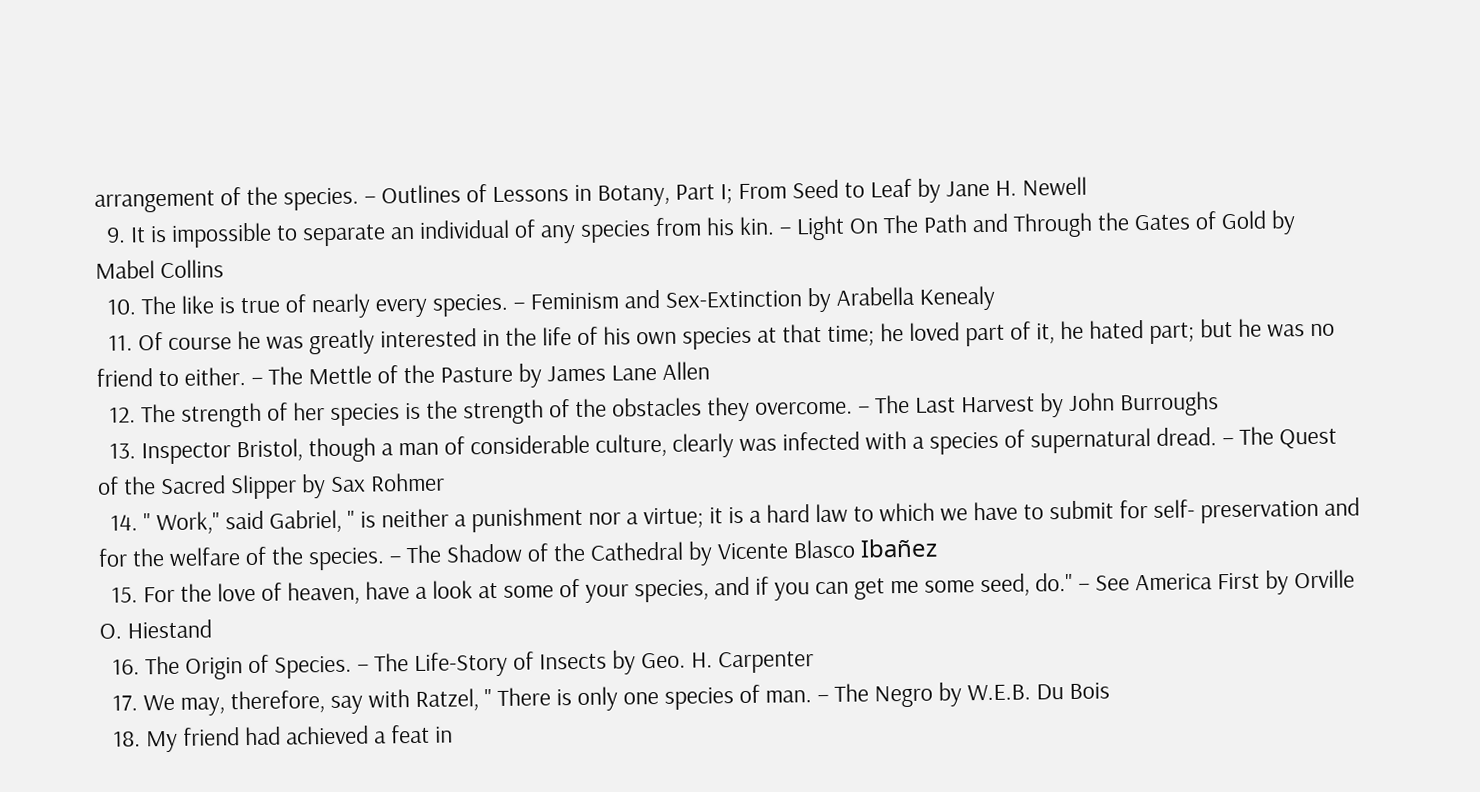arrangement of the species. – Outlines of Lessons in Botany, Part I; From Seed to Leaf by Jane H. Newell
  9. It is impossible to separate an individual of any species from his kin. – Light On The Path and Through the Gates of Gold by Mabel Collins
  10. The like is true of nearly every species. – Feminism and Sex-Extinction by Arabella Kenealy
  11. Of course he was greatly interested in the life of his own species at that time; he loved part of it, he hated part; but he was no friend to either. – The Mettle of the Pasture by James Lane Allen
  12. The strength of her species is the strength of the obstacles they overcome. – The Last Harvest by John Burroughs
  13. Inspector Bristol, though a man of considerable culture, clearly was infected with a species of supernatural dread. – The Quest of the Sacred Slipper by Sax Rohmer
  14. " Work," said Gabriel, " is neither a punishment nor a virtue; it is a hard law to which we have to submit for self- preservation and for the welfare of the species. – The Shadow of the Cathedral by Vicente Blasco Ibañez
  15. For the love of heaven, have a look at some of your species, and if you can get me some seed, do." – See America First by Orville O. Hiestand
  16. The Origin of Species. – The Life-Story of Insects by Geo. H. Carpenter
  17. We may, therefore, say with Ratzel, " There is only one species of man. – The Negro by W.E.B. Du Bois
  18. My friend had achieved a feat in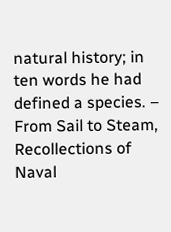natural history; in ten words he had defined a species. – From Sail to Steam, Recollections of Naval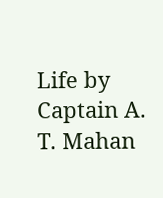Life by Captain A. T. Mahan